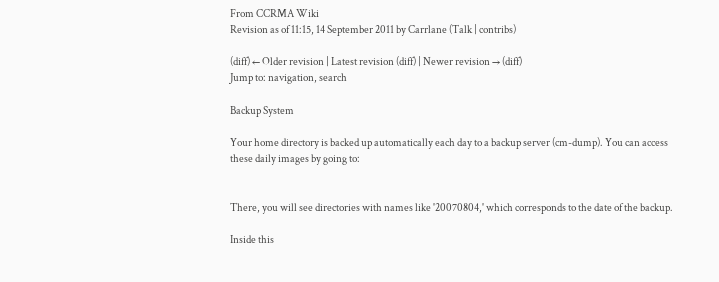From CCRMA Wiki
Revision as of 11:15, 14 September 2011 by Carrlane (Talk | contribs)

(diff) ← Older revision | Latest revision (diff) | Newer revision → (diff)
Jump to: navigation, search

Backup System

Your home directory is backed up automatically each day to a backup server (cm-dump). You can access these daily images by going to:


There, you will see directories with names like '20070804,' which corresponds to the date of the backup.

Inside this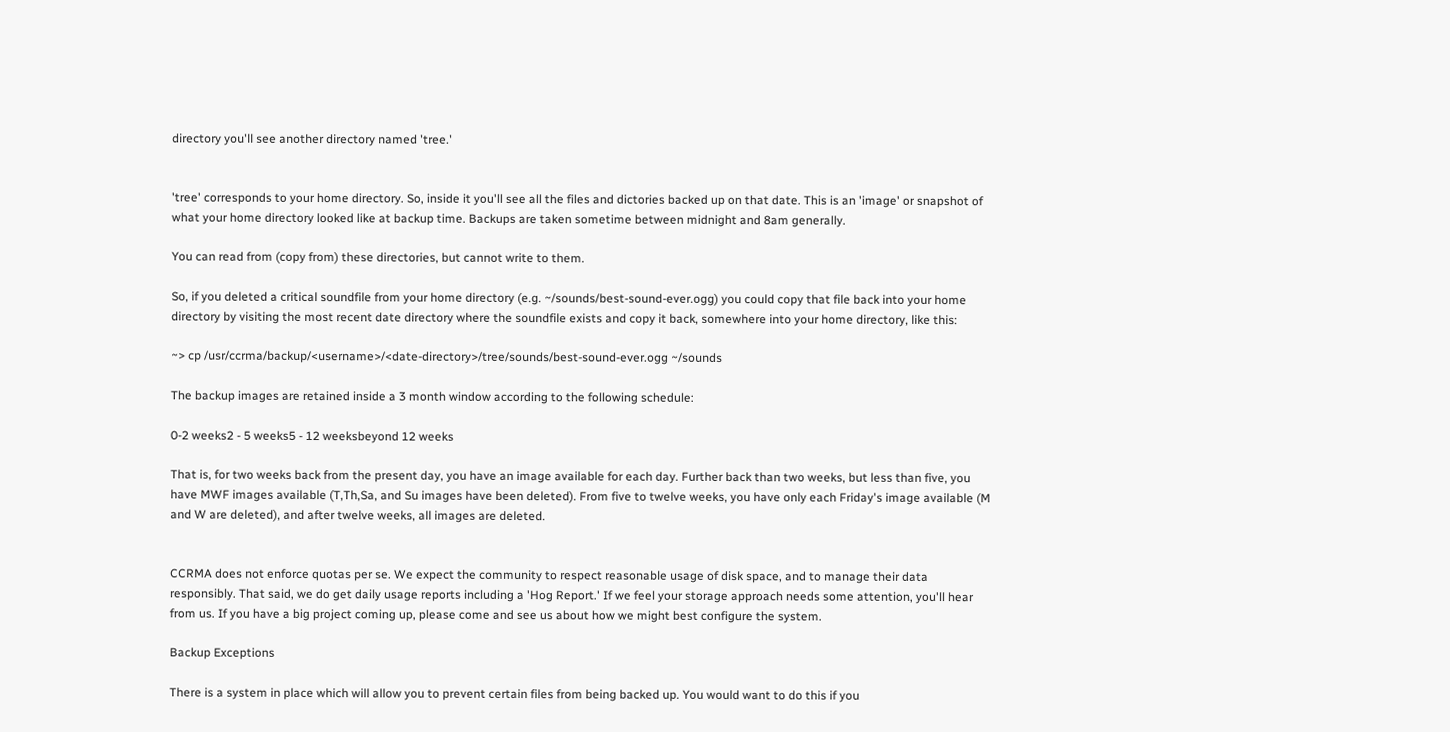directory you'll see another directory named 'tree.'


'tree' corresponds to your home directory. So, inside it you'll see all the files and dictories backed up on that date. This is an 'image' or snapshot of what your home directory looked like at backup time. Backups are taken sometime between midnight and 8am generally.

You can read from (copy from) these directories, but cannot write to them.

So, if you deleted a critical soundfile from your home directory (e.g. ~/sounds/best-sound-ever.ogg) you could copy that file back into your home directory by visiting the most recent date directory where the soundfile exists and copy it back, somewhere into your home directory, like this:

~> cp /usr/ccrma/backup/<username>/<date-directory>/tree/sounds/best-sound-ever.ogg ~/sounds

The backup images are retained inside a 3 month window according to the following schedule:

0-2 weeks2 - 5 weeks5 - 12 weeksbeyond 12 weeks

That is, for two weeks back from the present day, you have an image available for each day. Further back than two weeks, but less than five, you have MWF images available (T,Th,Sa, and Su images have been deleted). From five to twelve weeks, you have only each Friday's image available (M and W are deleted), and after twelve weeks, all images are deleted.


CCRMA does not enforce quotas per se. We expect the community to respect reasonable usage of disk space, and to manage their data responsibly. That said, we do get daily usage reports including a 'Hog Report.' If we feel your storage approach needs some attention, you'll hear from us. If you have a big project coming up, please come and see us about how we might best configure the system.

Backup Exceptions

There is a system in place which will allow you to prevent certain files from being backed up. You would want to do this if you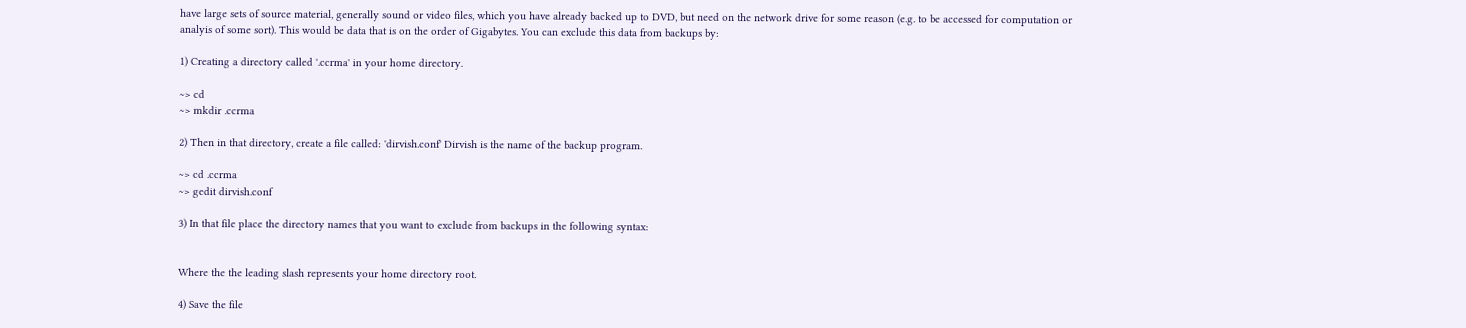have large sets of source material, generally sound or video files, which you have already backed up to DVD, but need on the network drive for some reason (e.g. to be accessed for computation or analyis of some sort). This would be data that is on the order of Gigabytes. You can exclude this data from backups by:

1) Creating a directory called '.ccrma' in your home directory.

~> cd
~> mkdir .ccrma

2) Then in that directory, create a file called: 'dirvish.conf' Dirvish is the name of the backup program.

~> cd .ccrma
~> gedit dirvish.conf

3) In that file place the directory names that you want to exclude from backups in the following syntax:


Where the the leading slash represents your home directory root.

4) Save the file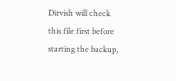Dirvish will check this file first before starting the backup,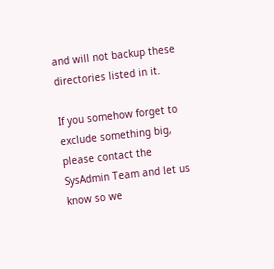and will not backup these directories listed in it.

If you somehow forget to exclude something big, please contact the SysAdmin Team and let us know so we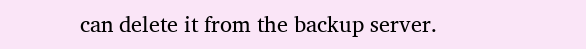can delete it from the backup server.